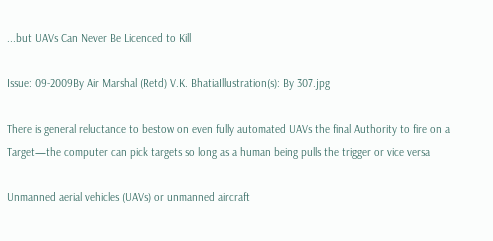...but UAVs Can Never Be Licenced to Kill

Issue: 09-2009By Air Marshal (Retd) V.K. BhatiaIllustration(s): By 307.jpg

There is general reluctance to bestow on even fully automated UAVs the final Authority to fire on a Target—the computer can pick targets so long as a human being pulls the trigger or vice versa

Unmanned aerial vehicles (UAVs) or unmanned aircraft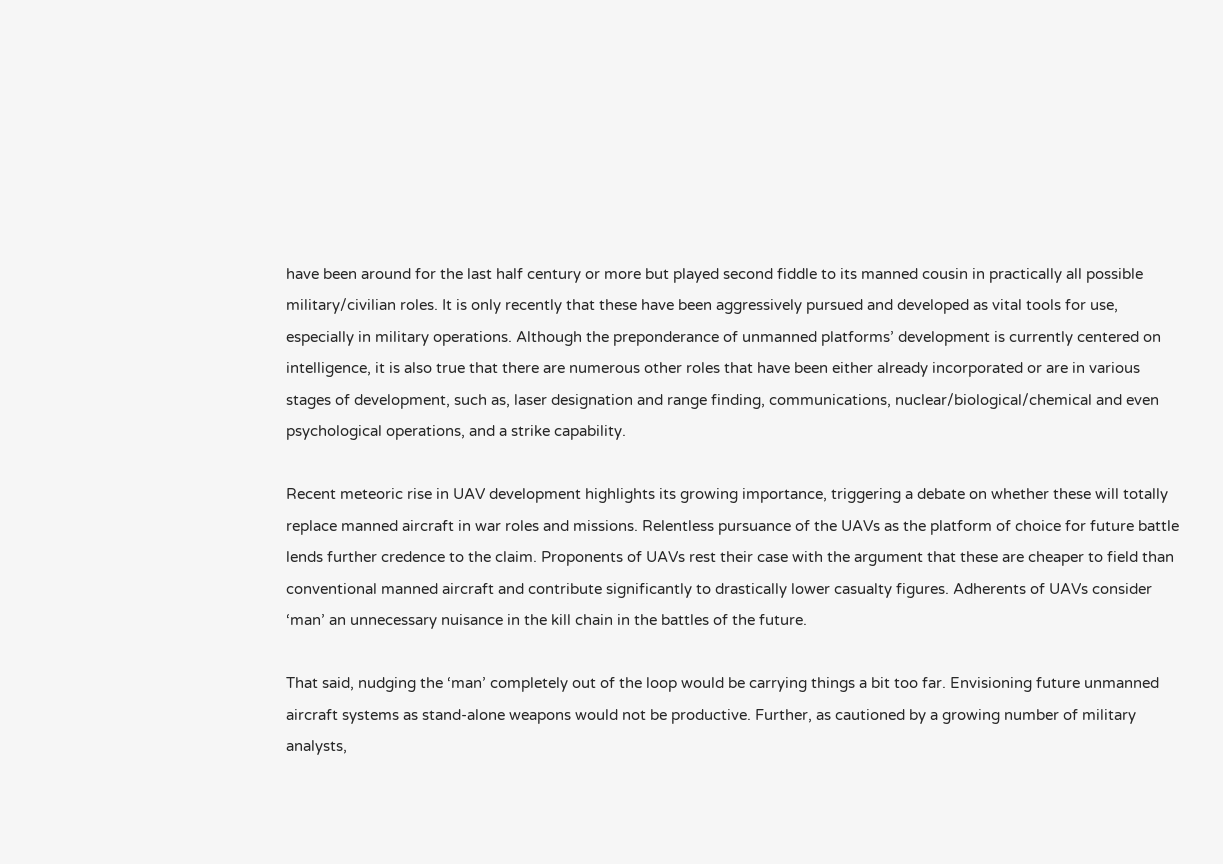have been around for the last half century or more but played second fiddle to its manned cousin in practically all possible military/civilian roles. It is only recently that these have been aggressively pursued and developed as vital tools for use, especially in military operations. Although the preponderance of unmanned platforms’ development is currently centered on intelligence, it is also true that there are numerous other roles that have been either already incorporated or are in various stages of development, such as, laser designation and range finding, communications, nuclear/biological/chemical and even psychological operations, and a strike capability.

Recent meteoric rise in UAV development highlights its growing importance, triggering a debate on whether these will totally replace manned aircraft in war roles and missions. Relentless pursuance of the UAVs as the platform of choice for future battle lends further credence to the claim. Proponents of UAVs rest their case with the argument that these are cheaper to field than conventional manned aircraft and contribute significantly to drastically lower casualty figures. Adherents of UAVs consider ‘man’ an unnecessary nuisance in the kill chain in the battles of the future.

That said, nudging the ‘man’ completely out of the loop would be carrying things a bit too far. Envisioning future unmanned aircraft systems as stand-alone weapons would not be productive. Further, as cautioned by a growing number of military analysts,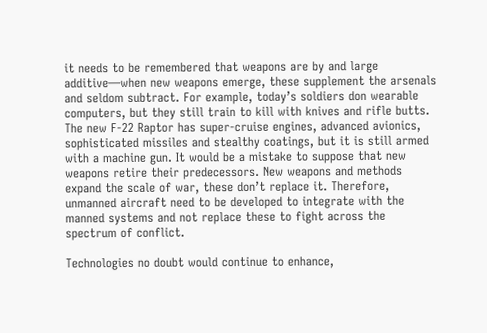it needs to be remembered that weapons are by and large additive—when new weapons emerge, these supplement the arsenals and seldom subtract. For example, today’s soldiers don wearable computers, but they still train to kill with knives and rifle butts. The new F-22 Raptor has super-cruise engines, advanced avionics, sophisticated missiles and stealthy coatings, but it is still armed with a machine gun. It would be a mistake to suppose that new weapons retire their predecessors. New weapons and methods expand the scale of war, these don’t replace it. Therefore, unmanned aircraft need to be developed to integrate with the manned systems and not replace these to fight across the spectrum of conflict.

Technologies no doubt would continue to enhance,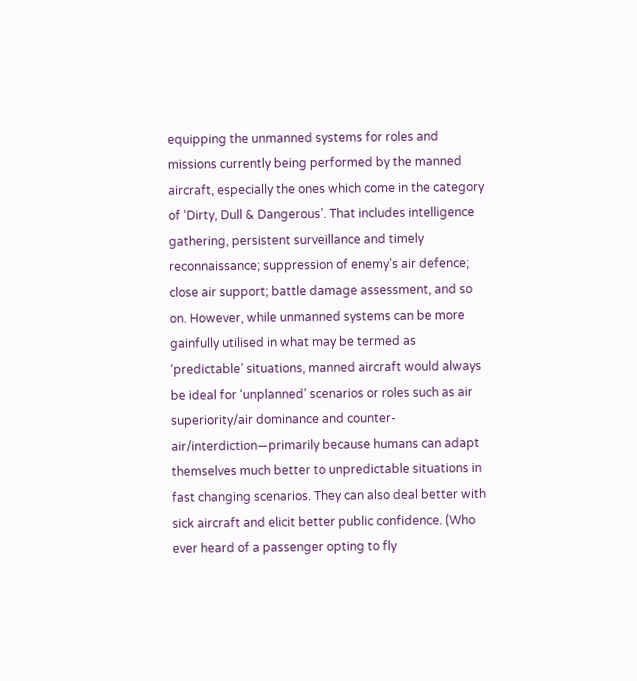equipping the unmanned systems for roles and missions currently being performed by the manned aircraft, especially the ones which come in the category of ‘Dirty, Dull & Dangerous’. That includes intelligence gathering, persistent surveillance and timely reconnaissance; suppression of enemy’s air defence; close air support; battle damage assessment, and so on. However, while unmanned systems can be more gainfully utilised in what may be termed as ‘predictable’ situations, manned aircraft would always be ideal for ‘unplanned’ scenarios or roles such as air superiority/air dominance and counter-air/interdiction—primarily because humans can adapt themselves much better to unpredictable situations in fast changing scenarios. They can also deal better with sick aircraft and elicit better public confidence. (Who ever heard of a passenger opting to fly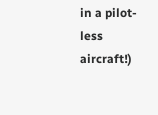in a pilot-less aircraft!)